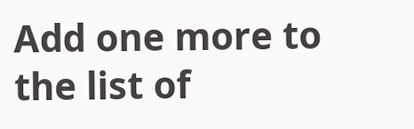Add one more to the list of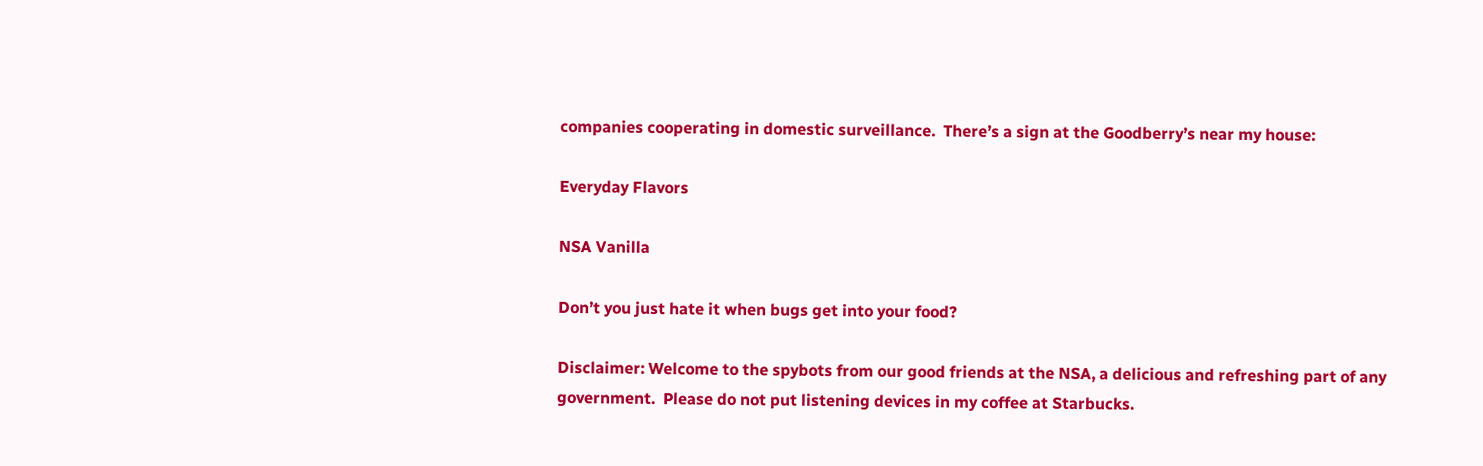companies cooperating in domestic surveillance.  There’s a sign at the Goodberry’s near my house:

Everyday Flavors

NSA Vanilla

Don’t you just hate it when bugs get into your food?

Disclaimer: Welcome to the spybots from our good friends at the NSA, a delicious and refreshing part of any government.  Please do not put listening devices in my coffee at Starbucks.